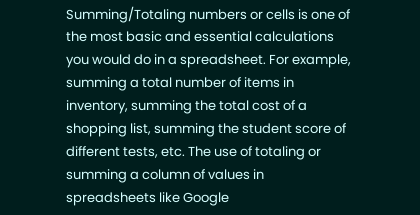Summing/Totaling numbers or cells is one of the most basic and essential calculations you would do in a spreadsheet. For example, summing a total number of items in inventory, summing the total cost of a shopping list, summing the student score of different tests, etc. The use of totaling or summing a column of values in spreadsheets like Google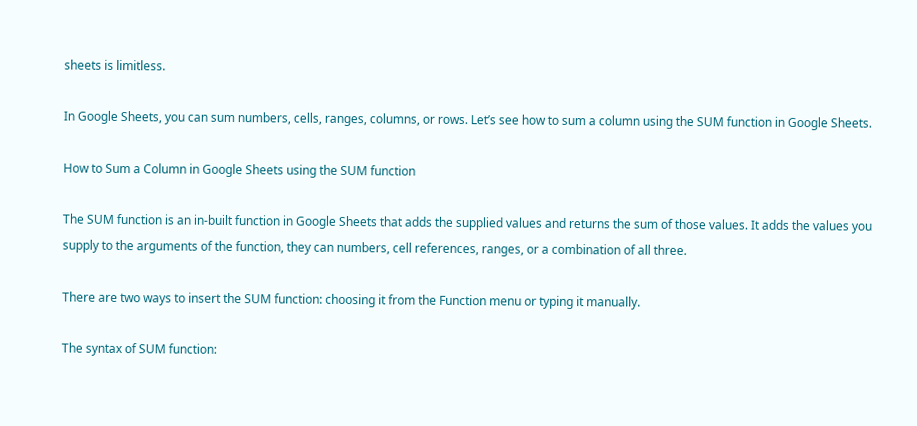sheets is limitless.

In Google Sheets, you can sum numbers, cells, ranges, columns, or rows. Let’s see how to sum a column using the SUM function in Google Sheets.

How to Sum a Column in Google Sheets using the SUM function

The SUM function is an in-built function in Google Sheets that adds the supplied values and returns the sum of those values. It adds the values you supply to the arguments of the function, they can numbers, cell references, ranges, or a combination of all three.

There are two ways to insert the SUM function: choosing it from the Function menu or typing it manually.

The syntax of SUM function: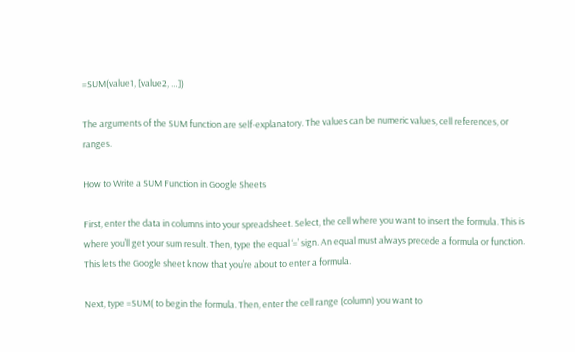=SUM(value1, [value2, …])

The arguments of the SUM function are self-explanatory. The values can be numeric values, cell references, or ranges.

How to Write a SUM Function in Google Sheets

First, enter the data in columns into your spreadsheet. Select, the cell where you want to insert the formula. This is where you’ll get your sum result. Then, type the equal ‘=’ sign. An equal must always precede a formula or function. This lets the Google sheet know that you’re about to enter a formula.

Next, type =SUM( to begin the formula. Then, enter the cell range (column) you want to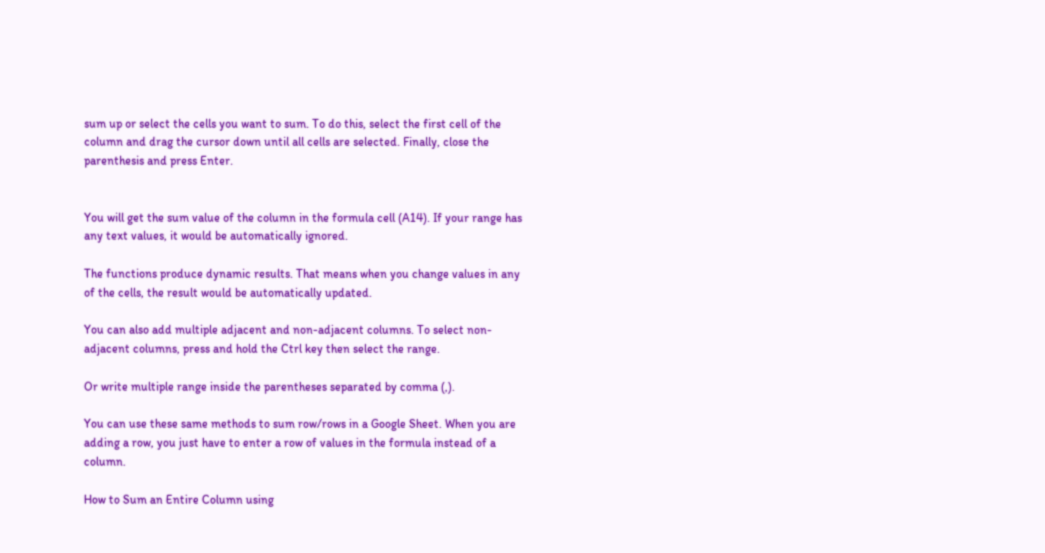sum up or select the cells you want to sum. To do this, select the first cell of the column and drag the cursor down until all cells are selected. Finally, close the parenthesis and press Enter.


You will get the sum value of the column in the formula cell (A14). If your range has any text values, it would be automatically ignored.

The functions produce dynamic results. That means when you change values in any of the cells, the result would be automatically updated.

You can also add multiple adjacent and non-adjacent columns. To select non-adjacent columns, press and hold the Ctrl key then select the range.

Or write multiple range inside the parentheses separated by comma (,).

You can use these same methods to sum row/rows in a Google Sheet. When you are adding a row, you just have to enter a row of values in the formula instead of a column.

How to Sum an Entire Column using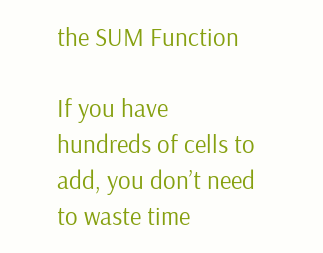the SUM Function

If you have hundreds of cells to add, you don’t need to waste time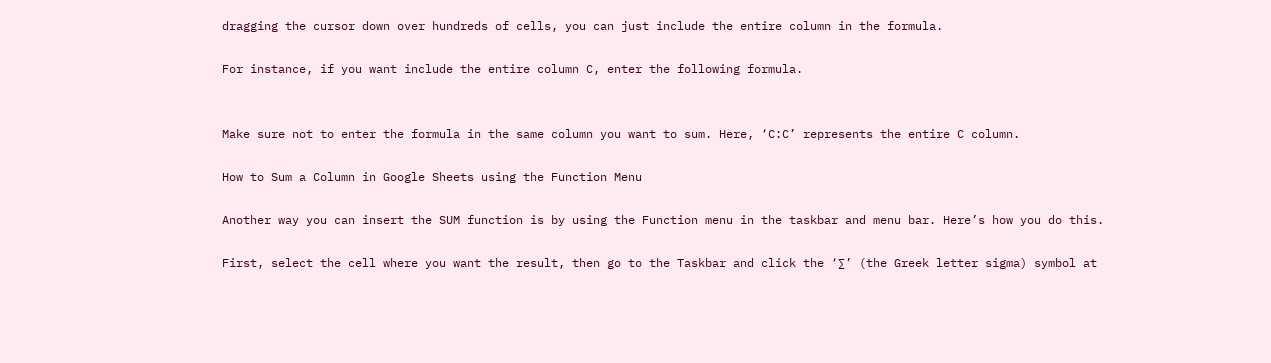dragging the cursor down over hundreds of cells, you can just include the entire column in the formula.

For instance, if you want include the entire column C, enter the following formula.


Make sure not to enter the formula in the same column you want to sum. Here, ‘C:C’ represents the entire C column.

How to Sum a Column in Google Sheets using the Function Menu

Another way you can insert the SUM function is by using the Function menu in the taskbar and menu bar. Here’s how you do this.

First, select the cell where you want the result, then go to the Taskbar and click the ‘∑’ (the Greek letter sigma) symbol at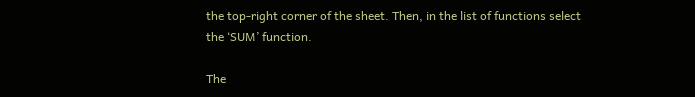the top-right corner of the sheet. Then, in the list of functions select the ‘SUM’ function.

The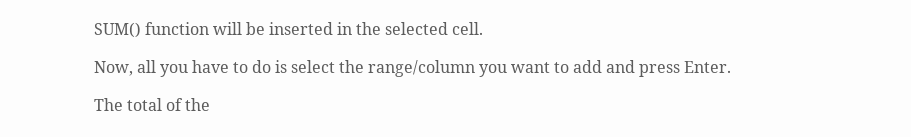SUM() function will be inserted in the selected cell.

Now, all you have to do is select the range/column you want to add and press Enter.

The total of the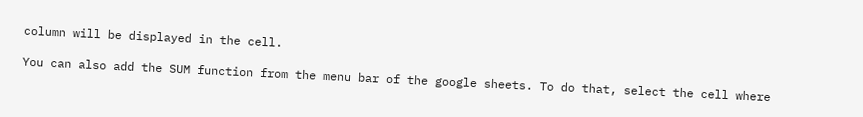column will be displayed in the cell.

You can also add the SUM function from the menu bar of the google sheets. To do that, select the cell where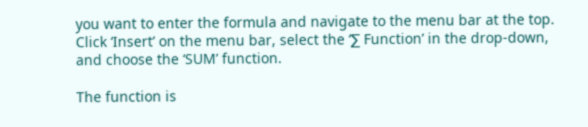you want to enter the formula and navigate to the menu bar at the top. Click ‘Insert’ on the menu bar, select the ‘∑ Function’ in the drop-down, and choose the ‘SUM’ function.

The function is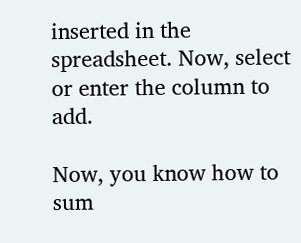inserted in the spreadsheet. Now, select or enter the column to add.

Now, you know how to sum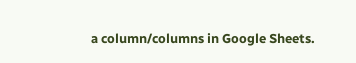a column/columns in Google Sheets.